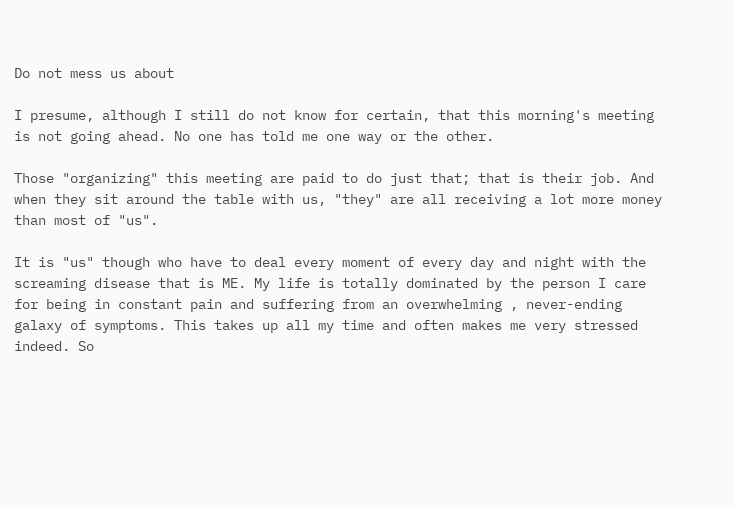Do not mess us about

I presume, although I still do not know for certain, that this morning's meeting is not going ahead. No one has told me one way or the other.

Those "organizing" this meeting are paid to do just that; that is their job. And when they sit around the table with us, "they" are all receiving a lot more money than most of "us".

It is "us" though who have to deal every moment of every day and night with the screaming disease that is ME. My life is totally dominated by the person I care for being in constant pain and suffering from an overwhelming , never-ending galaxy of symptoms. This takes up all my time and often makes me very stressed indeed. So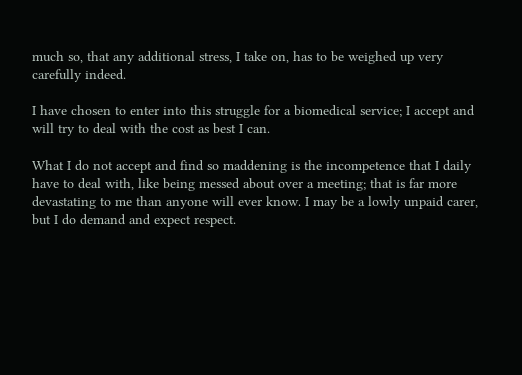much so, that any additional stress, I take on, has to be weighed up very carefully indeed.

I have chosen to enter into this struggle for a biomedical service; I accept and will try to deal with the cost as best I can.

What I do not accept and find so maddening is the incompetence that I daily have to deal with, like being messed about over a meeting; that is far more devastating to me than anyone will ever know. I may be a lowly unpaid carer, but I do demand and expect respect.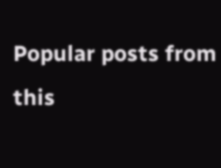Popular posts from this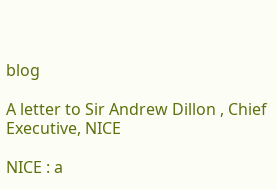blog

A letter to Sir Andrew Dillon , Chief Executive, NICE

NICE : a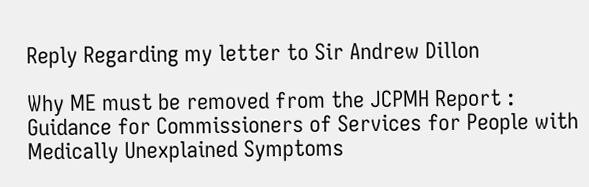Reply Regarding my letter to Sir Andrew Dillon

Why ME must be removed from the JCPMH Report : Guidance for Commissioners of Services for People with Medically Unexplained Symptoms